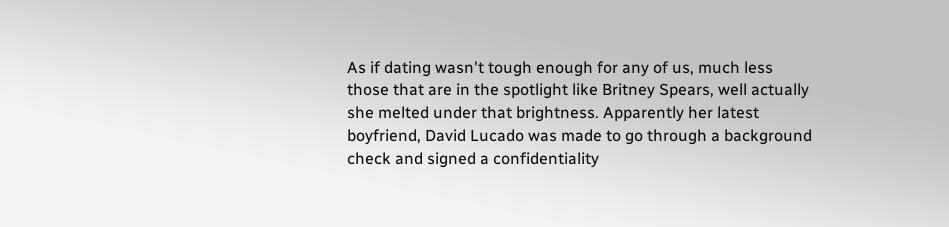As if dating wasn't tough enough for any of us, much less those that are in the spotlight like Britney Spears, well actually she melted under that brightness. Apparently her latest boyfriend, David Lucado was made to go through a background check and signed a confidentiality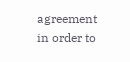agreement in order to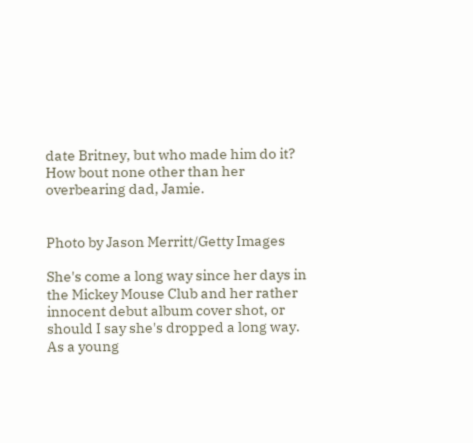date Britney, but who made him do it? How bout none other than her overbearing dad, Jamie.


Photo by Jason Merritt/Getty Images

She's come a long way since her days in the Mickey Mouse Club and her rather innocent debut album cover shot, or should I say she's dropped a long way. As a young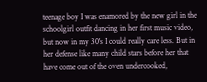teenage boy I was enamored by the new girl in the schoolgirl outfit dancing in her first music video, but now in my 30's I could really care less. But in her defense like many child stars before her that have come out of the oven undercooked,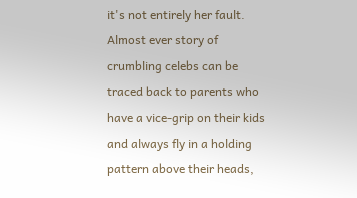it's not entirely her fault. Almost ever story of crumbling celebs can be traced back to parents who have a vice-grip on their kids and always fly in a holding pattern above their heads,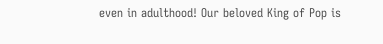even in adulthood! Our beloved King of Pop is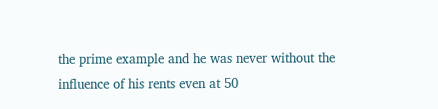the prime example and he was never without the influence of his rents even at 50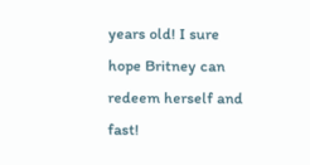years old! I sure hope Britney can redeem herself and fast!